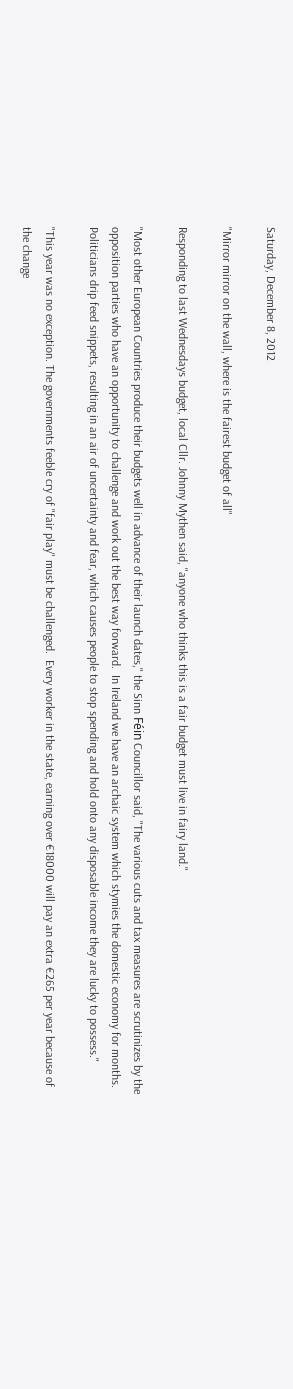Saturday, December 8, 2012

"Mirror mirror on the wall, where is the fairest budget of all"

Responding to last Wednesdays budget, local Cllr. Johnny Mythen said, "anyone who thinks this is a fair budget must live in fairy land."

"Most other European Countries produce their budgets well in advance of their launch dates," the Sinn Féin Councillor said, "The various cuts and tax measures are scrutinizes by the opposition parties who have an opportunity to challenge and work out the best way forward.  In Ireland we have an archaic system which stymies the domestic economy for months.  Politicians drip feed snippets, resulting in an air of uncertainty and fear, which causes people to stop spending and hold onto any disposable income they are lucky to possess."

"This year was no exception. The governments feeble cry of "fair play" must be challenged.  Every worker in the state, earning over €18000 will pay an extra €265 per year because of the change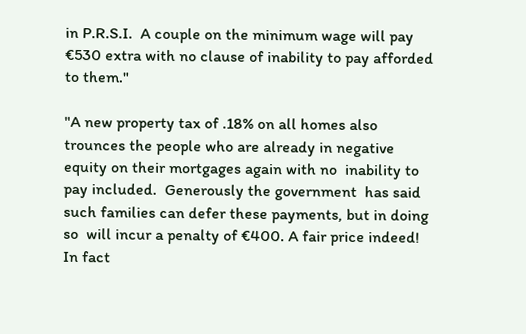in P.R.S.I.  A couple on the minimum wage will pay €530 extra with no clause of inability to pay afforded to them."

"A new property tax of .18% on all homes also trounces the people who are already in negative equity on their mortgages again with no  inability to pay included.  Generously the government  has said such families can defer these payments, but in doing so  will incur a penalty of €400. A fair price indeed!  In fact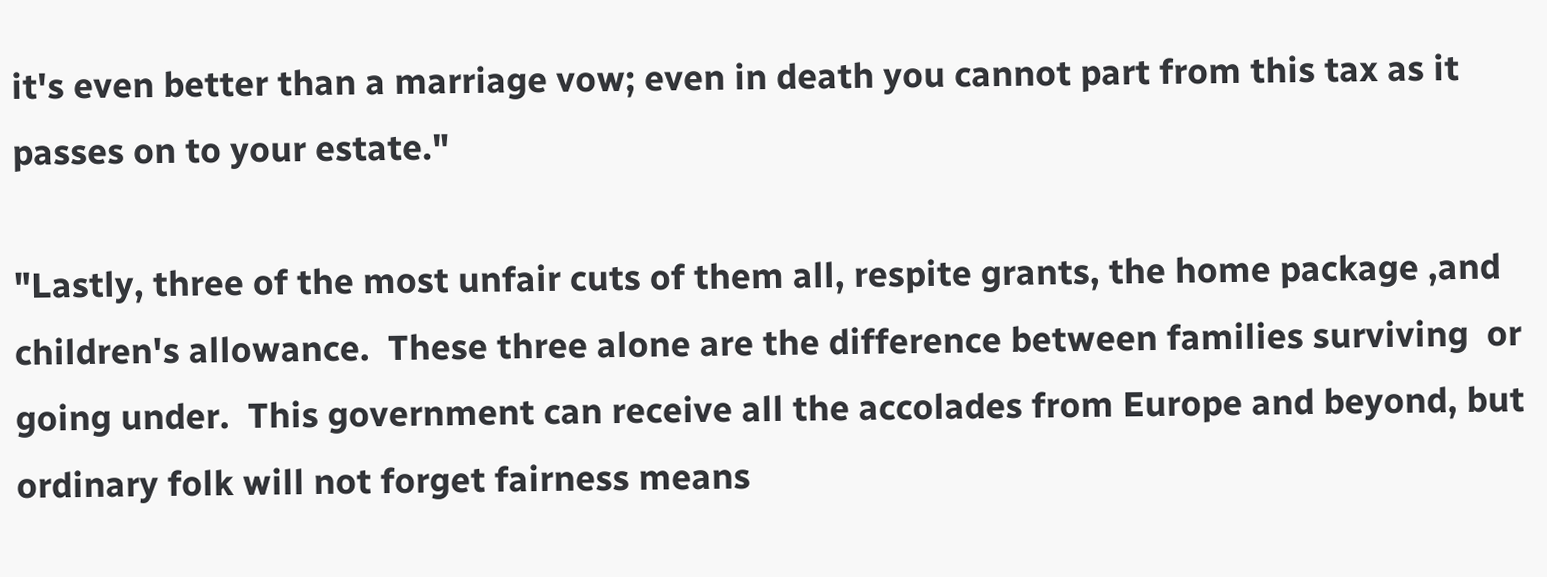it's even better than a marriage vow; even in death you cannot part from this tax as it passes on to your estate."

"Lastly, three of the most unfair cuts of them all, respite grants, the home package ,and children's allowance.  These three alone are the difference between families surviving  or going under.  This government can receive all the accolades from Europe and beyond, but ordinary folk will not forget fairness means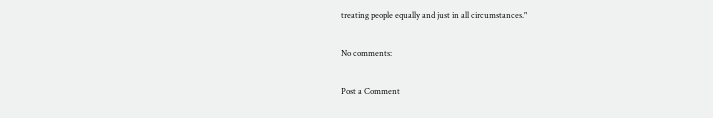treating people equally and just in all circumstances."

No comments:

Post a Comment